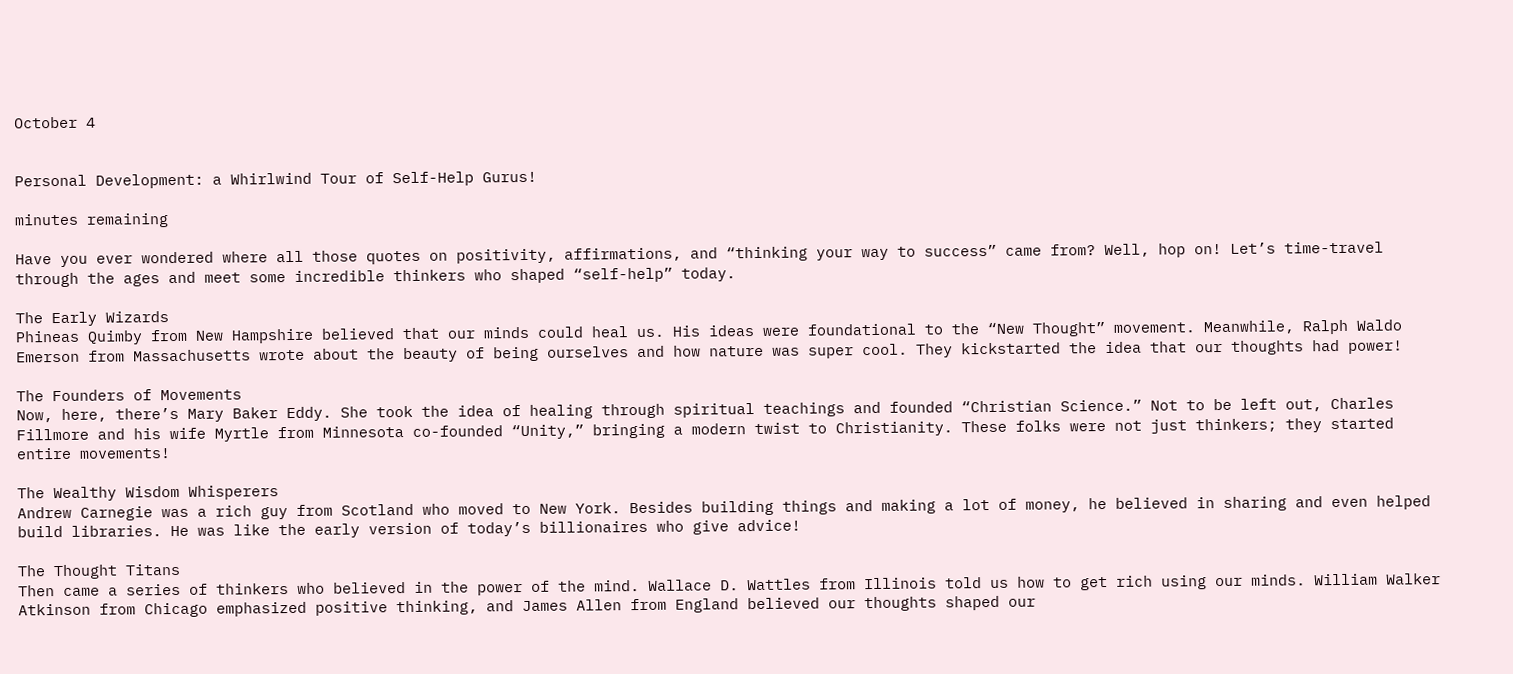October 4


Personal Development: a Whirlwind Tour of Self-Help Gurus!

minutes remaining

Have you ever wondered where all those quotes on positivity, affirmations, and “thinking your way to success” came from? Well, hop on! Let’s time-travel through the ages and meet some incredible thinkers who shaped “self-help” today.

The Early Wizards
Phineas Quimby from New Hampshire believed that our minds could heal us. His ideas were foundational to the “New Thought” movement. Meanwhile, Ralph Waldo Emerson from Massachusetts wrote about the beauty of being ourselves and how nature was super cool. They kickstarted the idea that our thoughts had power!

The Founders of Movements
Now, here, there’s Mary Baker Eddy. She took the idea of healing through spiritual teachings and founded “Christian Science.” Not to be left out, Charles Fillmore and his wife Myrtle from Minnesota co-founded “Unity,” bringing a modern twist to Christianity. These folks were not just thinkers; they started entire movements!

The Wealthy Wisdom Whisperers
Andrew Carnegie was a rich guy from Scotland who moved to New York. Besides building things and making a lot of money, he believed in sharing and even helped build libraries. He was like the early version of today’s billionaires who give advice!

The Thought Titans
Then came a series of thinkers who believed in the power of the mind. Wallace D. Wattles from Illinois told us how to get rich using our minds. William Walker Atkinson from Chicago emphasized positive thinking, and James Allen from England believed our thoughts shaped our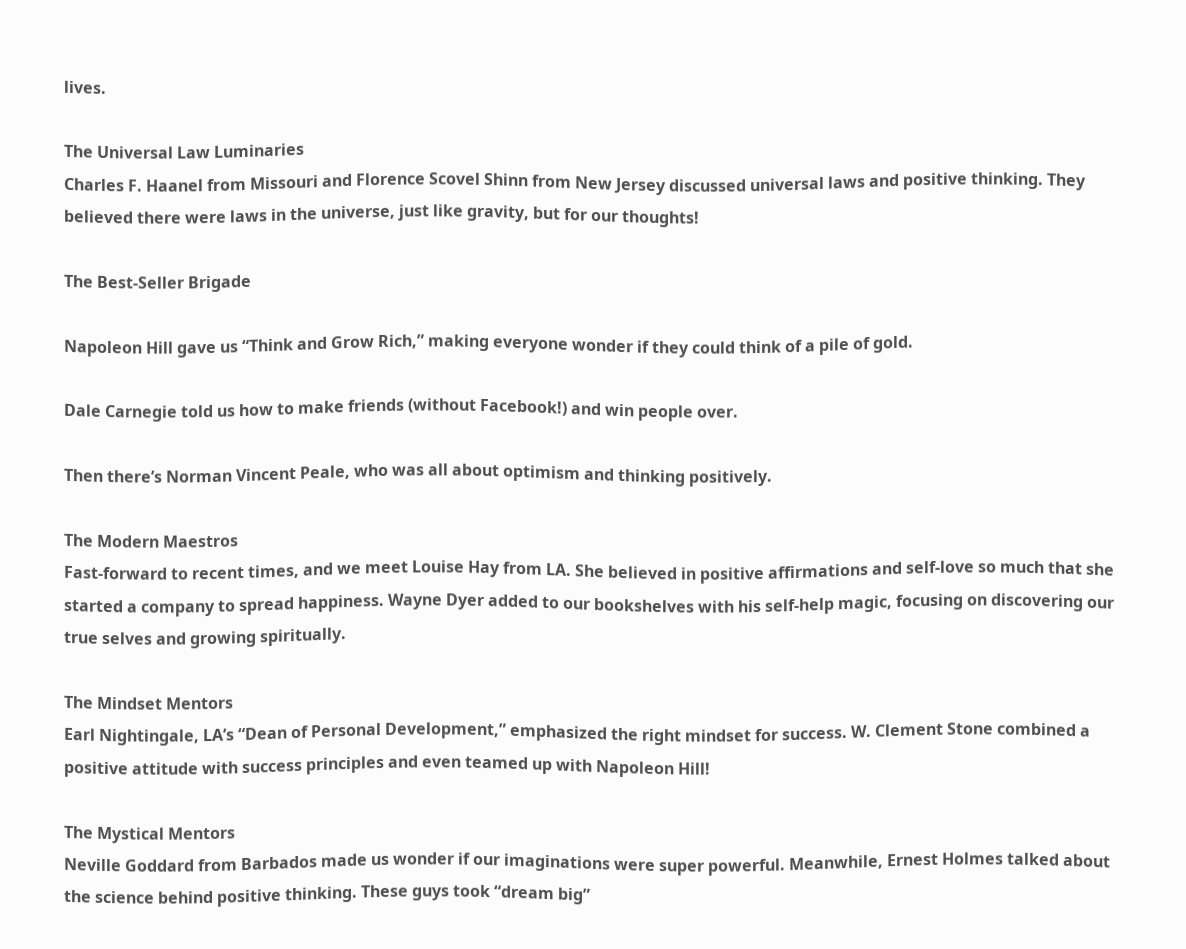lives.

The Universal Law Luminaries
Charles F. Haanel from Missouri and Florence Scovel Shinn from New Jersey discussed universal laws and positive thinking. They believed there were laws in the universe, just like gravity, but for our thoughts!

The Best-Seller Brigade

Napoleon Hill gave us “Think and Grow Rich,” making everyone wonder if they could think of a pile of gold.

Dale Carnegie told us how to make friends (without Facebook!) and win people over.

Then there’s Norman Vincent Peale, who was all about optimism and thinking positively.

The Modern Maestros
Fast-forward to recent times, and we meet Louise Hay from LA. She believed in positive affirmations and self-love so much that she started a company to spread happiness. Wayne Dyer added to our bookshelves with his self-help magic, focusing on discovering our true selves and growing spiritually.

The Mindset Mentors
Earl Nightingale, LA’s “Dean of Personal Development,” emphasized the right mindset for success. W. Clement Stone combined a positive attitude with success principles and even teamed up with Napoleon Hill!

The Mystical Mentors
Neville Goddard from Barbados made us wonder if our imaginations were super powerful. Meanwhile, Ernest Holmes talked about the science behind positive thinking. These guys took “dream big”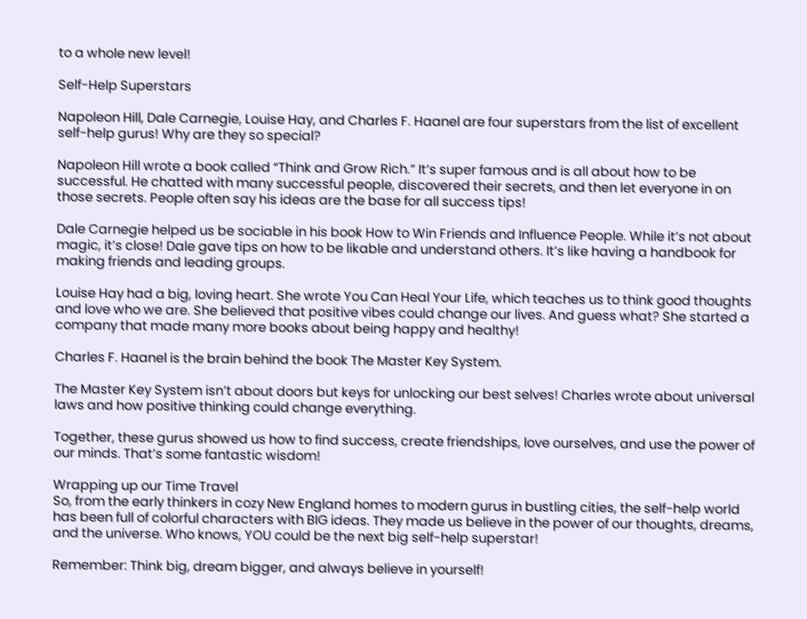to a whole new level!

Self-Help Superstars

Napoleon Hill, Dale Carnegie, Louise Hay, and Charles F. Haanel are four superstars from the list of excellent self-help gurus! Why are they so special?

Napoleon Hill wrote a book called “Think and Grow Rich.” It’s super famous and is all about how to be successful. He chatted with many successful people, discovered their secrets, and then let everyone in on those secrets. People often say his ideas are the base for all success tips!

Dale Carnegie helped us be sociable in his book How to Win Friends and Influence People. While it’s not about magic, it’s close! Dale gave tips on how to be likable and understand others. It’s like having a handbook for making friends and leading groups.

Louise Hay had a big, loving heart. She wrote You Can Heal Your Life, which teaches us to think good thoughts and love who we are. She believed that positive vibes could change our lives. And guess what? She started a company that made many more books about being happy and healthy!

Charles F. Haanel is the brain behind the book The Master Key System.

The Master Key System isn’t about doors but keys for unlocking our best selves! Charles wrote about universal laws and how positive thinking could change everything.

Together, these gurus showed us how to find success, create friendships, love ourselves, and use the power of our minds. That’s some fantastic wisdom!

Wrapping up our Time Travel
So, from the early thinkers in cozy New England homes to modern gurus in bustling cities, the self-help world has been full of colorful characters with BIG ideas. They made us believe in the power of our thoughts, dreams, and the universe. Who knows, YOU could be the next big self-help superstar!

Remember: Think big, dream bigger, and always believe in yourself!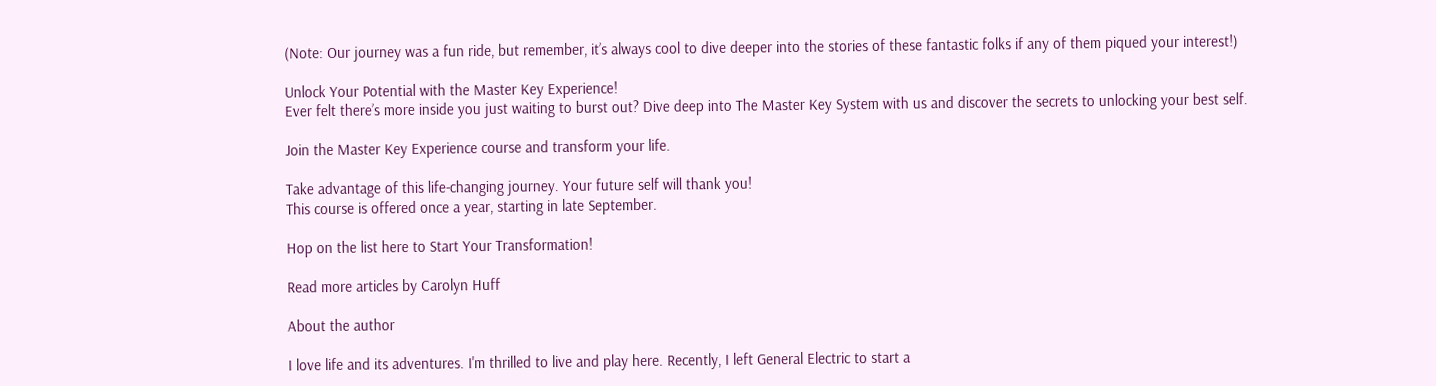(Note: Our journey was a fun ride, but remember, it’s always cool to dive deeper into the stories of these fantastic folks if any of them piqued your interest!)

Unlock Your Potential with the Master Key Experience!
Ever felt there’s more inside you just waiting to burst out? Dive deep into The Master Key System with us and discover the secrets to unlocking your best self.

Join the Master Key Experience course and transform your life.

Take advantage of this life-changing journey. Your future self will thank you!
This course is offered once a year, starting in late September.

Hop on the list here to Start Your Transformation!

Read more articles by Carolyn Huff

About the author

I love life and its adventures. I'm thrilled to live and play here. Recently, I left General Electric to start a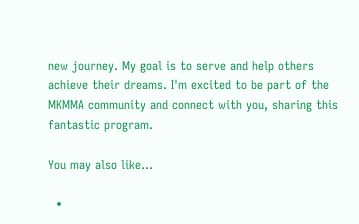new journey. My goal is to serve and help others achieve their dreams. I'm excited to be part of the MKMMA community and connect with you, sharing this fantastic program.

You may also like...

  •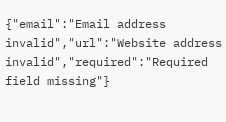{"email":"Email address invalid","url":"Website address invalid","required":"Required field missing"}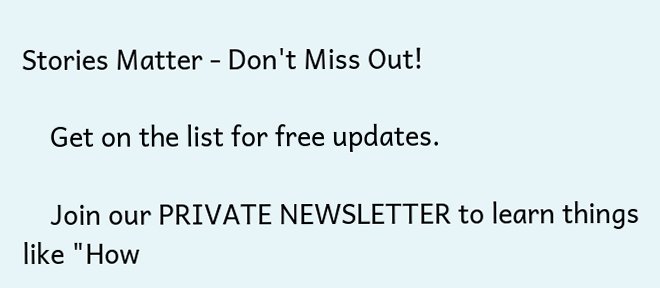Stories Matter - Don't Miss Out!

    Get on the list for free updates.

    Join our PRIVATE NEWSLETTER to learn things like "How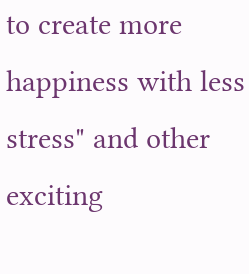to create more happiness with less stress" and other exciting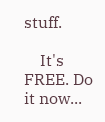stuff.

    It's FREE. Do it now...